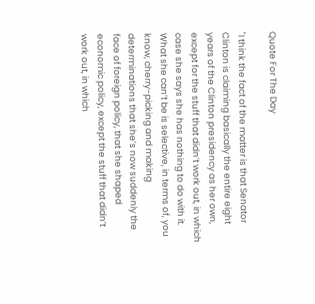Quote For The Day

"I think the fact of the matter is that Senator Clinton is claiming basically the entire eight years of the Clinton presidency as her own, except for the stuff that didn’t work out, in which case she says she has nothing to do with it. What she can’t be is selective, in terms of, you know, cherry-picking and making determinations that she’s now suddenly the face of foreign policy, that she shaped economic policy, except the stuff that didn’t work out, in which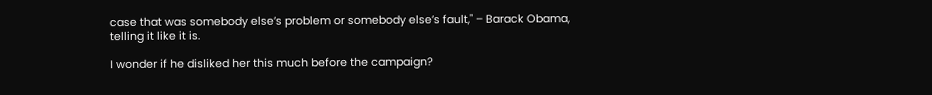case that was somebody else’s problem or somebody else’s fault," – Barack Obama, telling it like it is.

I wonder if he disliked her this much before the campaign?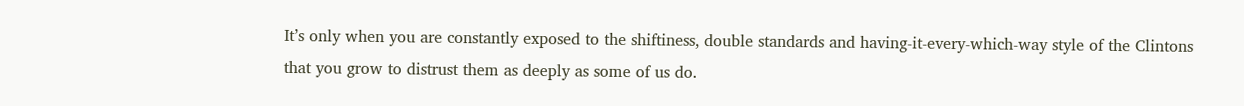It’s only when you are constantly exposed to the shiftiness, double standards and having-it-every-which-way style of the Clintons that you grow to distrust them as deeply as some of us do.